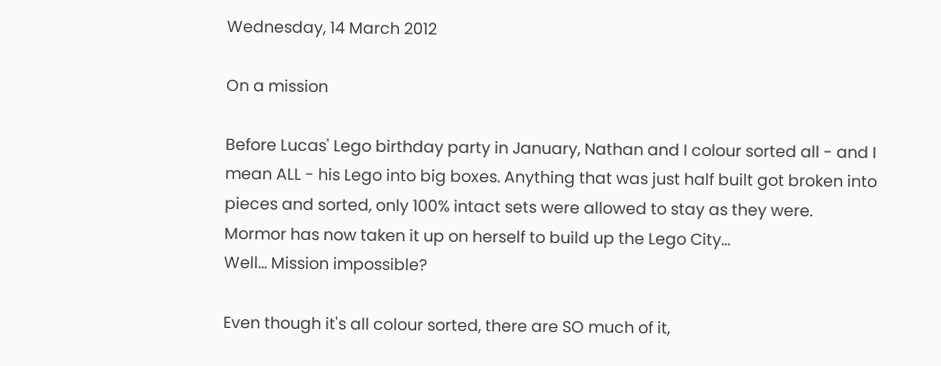Wednesday, 14 March 2012

On a mission

Before Lucas' Lego birthday party in January, Nathan and I colour sorted all - and I mean ALL - his Lego into big boxes. Anything that was just half built got broken into pieces and sorted, only 100% intact sets were allowed to stay as they were.
Mormor has now taken it up on herself to build up the Lego City...
Well... Mission impossible?

Even though it's all colour sorted, there are SO much of it,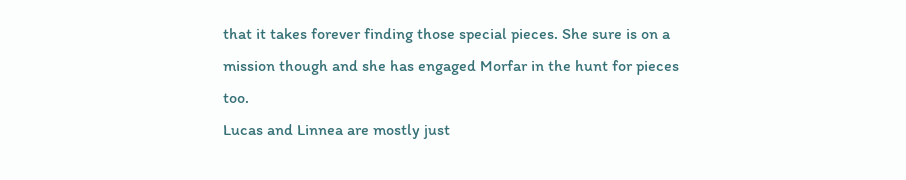that it takes forever finding those special pieces. She sure is on a mission though and she has engaged Morfar in the hunt for pieces too.
Lucas and Linnea are mostly just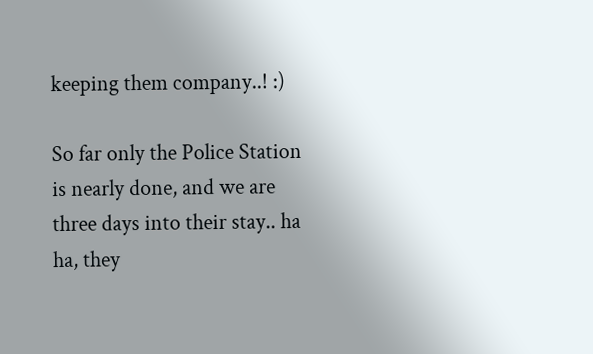keeping them company..! :)

So far only the Police Station is nearly done, and we are three days into their stay.. ha ha, they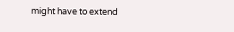might have to extend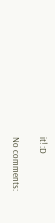it! :D

No comments: